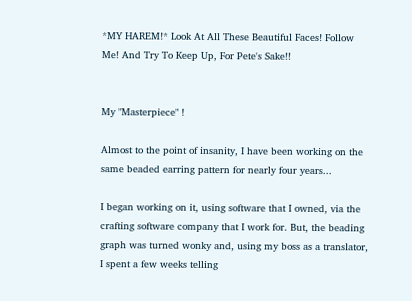*MY HAREM!* Look At All These Beautiful Faces! Follow Me! And Try To Keep Up, For Pete's Sake!!


My "Masterpiece" !

Almost to the point of insanity, I have been working on the same beaded earring pattern for nearly four years...

I began working on it, using software that I owned, via the crafting software company that I work for. But, the beading graph was turned wonky and, using my boss as a translator, I spent a few weeks telling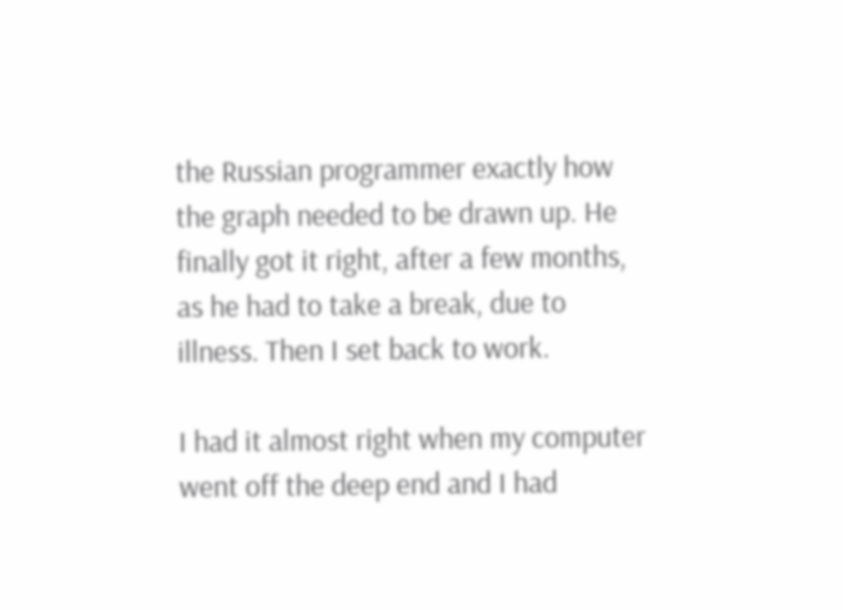the Russian programmer exactly how the graph needed to be drawn up. He finally got it right, after a few months, as he had to take a break, due to illness. Then I set back to work.

I had it almost right when my computer went off the deep end and I had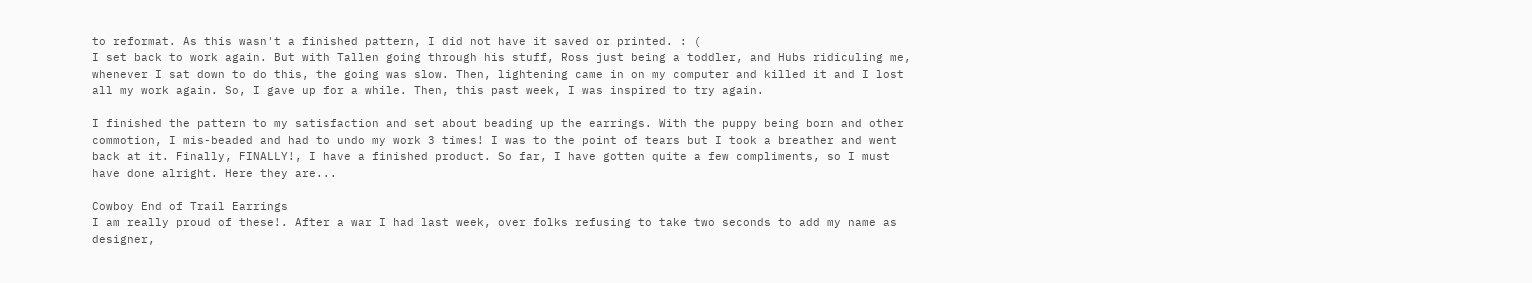to reformat. As this wasn't a finished pattern, I did not have it saved or printed. : (
I set back to work again. But with Tallen going through his stuff, Ross just being a toddler, and Hubs ridiculing me, whenever I sat down to do this, the going was slow. Then, lightening came in on my computer and killed it and I lost all my work again. So, I gave up for a while. Then, this past week, I was inspired to try again.

I finished the pattern to my satisfaction and set about beading up the earrings. With the puppy being born and other commotion, I mis-beaded and had to undo my work 3 times! I was to the point of tears but I took a breather and went back at it. Finally, FINALLY!, I have a finished product. So far, I have gotten quite a few compliments, so I must have done alright. Here they are...

Cowboy End of Trail Earrings
I am really proud of these!. After a war I had last week, over folks refusing to take two seconds to add my name as designer,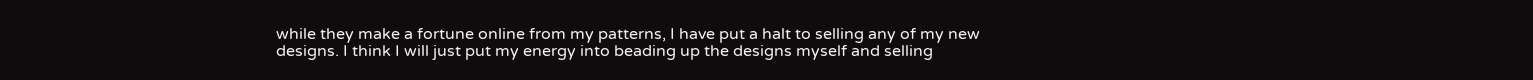while they make a fortune online from my patterns, I have put a halt to selling any of my new designs. I think I will just put my energy into beading up the designs myself and selling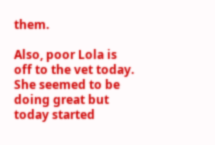them.

Also, poor Lola is off to the vet today. She seemed to be doing great but today started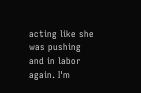acting like she was pushing and in labor again. I'm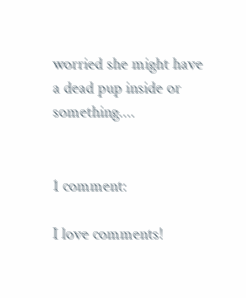worried she might have a dead pup inside or something....


1 comment:

I love comments!